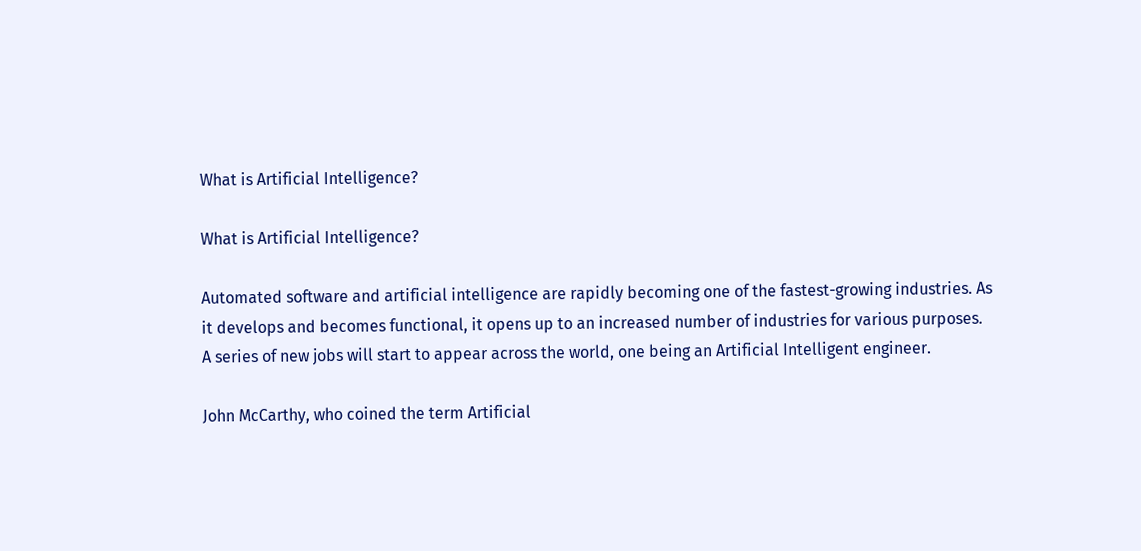What is Artificial Intelligence?

What is Artificial Intelligence?

Automated software and artificial intelligence are rapidly becoming one of the fastest-growing industries. As it develops and becomes functional, it opens up to an increased number of industries for various purposes. A series of new jobs will start to appear across the world, one being an Artificial Intelligent engineer.

John McCarthy, who coined the term Artificial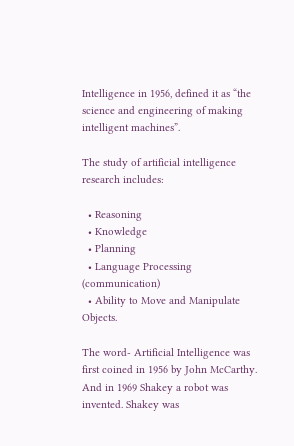Intelligence in 1956, defined it as “the science and engineering of making intelligent machines”.

The study of artificial intelligence research includes:

  • Reasoning
  • Knowledge
  • Planning
  • Language Processing (communication)
  • Ability to Move and Manipulate Objects.

The word- Artificial Intelligence was first coined in 1956 by John McCarthy. And in 1969 Shakey a robot was invented. Shakey was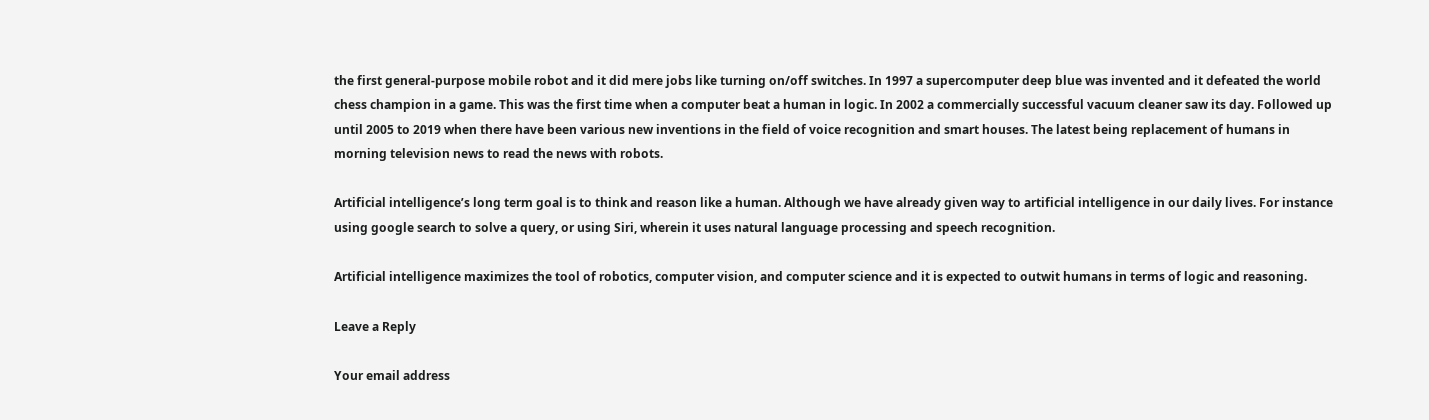the first general-purpose mobile robot and it did mere jobs like turning on/off switches. In 1997 a supercomputer deep blue was invented and it defeated the world chess champion in a game. This was the first time when a computer beat a human in logic. In 2002 a commercially successful vacuum cleaner saw its day. Followed up until 2005 to 2019 when there have been various new inventions in the field of voice recognition and smart houses. The latest being replacement of humans in morning television news to read the news with robots.

Artificial intelligence’s long term goal is to think and reason like a human. Although we have already given way to artificial intelligence in our daily lives. For instance using google search to solve a query, or using Siri, wherein it uses natural language processing and speech recognition.

Artificial intelligence maximizes the tool of robotics, computer vision, and computer science and it is expected to outwit humans in terms of logic and reasoning.

Leave a Reply

Your email address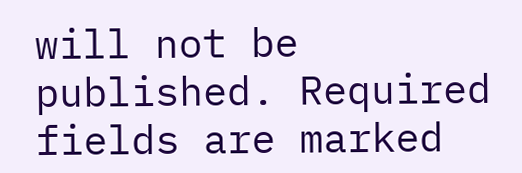will not be published. Required fields are marked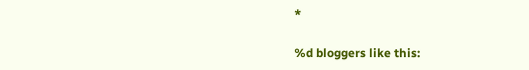*

%d bloggers like this: